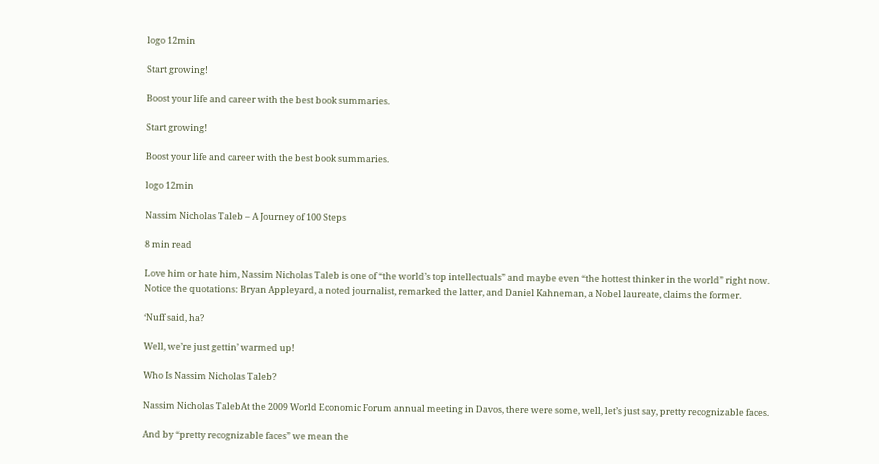logo 12min

Start growing!

Boost your life and career with the best book summaries.

Start growing!

Boost your life and career with the best book summaries.

logo 12min

Nassim Nicholas Taleb – A Journey of 100 Steps

8 min read

Love him or hate him, Nassim Nicholas Taleb is one of “the world’s top intellectuals” and maybe even “the hottest thinker in the world” right now. Notice the quotations: Bryan Appleyard, a noted journalist, remarked the latter, and Daniel Kahneman, a Nobel laureate, claims the former.

‘Nuff said, ha?

Well, we’re just gettin’ warmed up!

Who Is Nassim Nicholas Taleb?

Nassim Nicholas TalebAt the 2009 World Economic Forum annual meeting in Davos, there were some, well, let’s just say, pretty recognizable faces.

And by “pretty recognizable faces” we mean the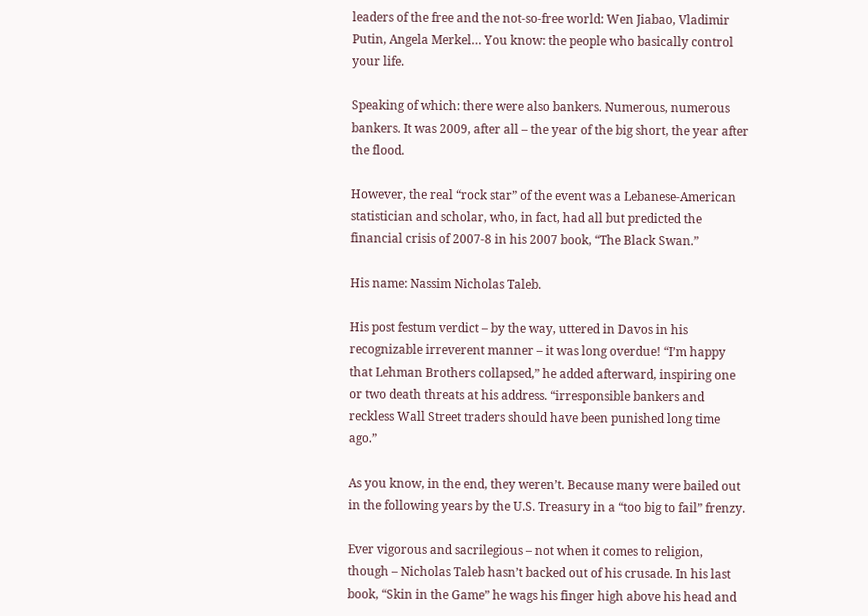leaders of the free and the not-so-free world: Wen Jiabao, Vladimir Putin, Angela Merkel… You know: the people who basically control your life.

Speaking of which: there were also bankers. Numerous, numerous bankers. It was 2009, after all – the year of the big short, the year after the flood.

However, the real “rock star” of the event was a Lebanese-American statistician and scholar, who, in fact, had all but predicted the financial crisis of 2007-8 in his 2007 book, “The Black Swan.”

His name: Nassim Nicholas Taleb.

His post festum verdict – by the way, uttered in Davos in his recognizable irreverent manner – it was long overdue! “I’m happy that Lehman Brothers collapsed,” he added afterward, inspiring one or two death threats at his address. “irresponsible bankers and reckless Wall Street traders should have been punished long time ago.”

As you know, in the end, they weren’t. Because many were bailed out in the following years by the U.S. Treasury in a “too big to fail” frenzy.

Ever vigorous and sacrilegious – not when it comes to religion, though – Nicholas Taleb hasn’t backed out of his crusade. In his last book, “Skin in the Game” he wags his finger high above his head and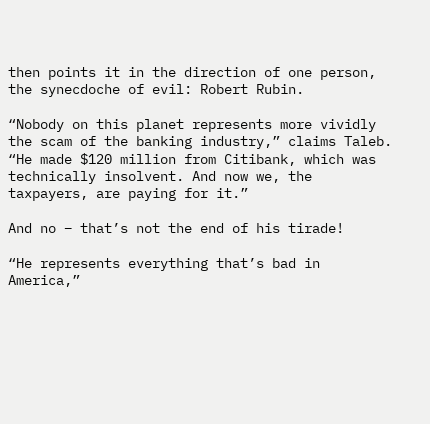then points it in the direction of one person, the synecdoche of evil: Robert Rubin.

“Nobody on this planet represents more vividly the scam of the banking industry,” claims Taleb. “He made $120 million from Citibank, which was technically insolvent. And now we, the taxpayers, are paying for it.”

And no – that’s not the end of his tirade!

“He represents everything that’s bad in America,”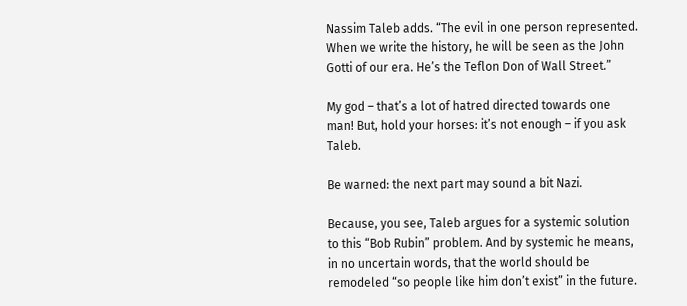Nassim Taleb adds. “The evil in one person represented. When we write the history, he will be seen as the John Gotti of our era. He’s the Teflon Don of Wall Street.”

My god – that’s a lot of hatred directed towards one man! But, hold your horses: it’s not enough – if you ask Taleb.

Be warned: the next part may sound a bit Nazi.

Because, you see, Taleb argues for a systemic solution to this “Bob Rubin” problem. And by systemic he means, in no uncertain words, that the world should be remodeled “so people like him don’t exist” in the future.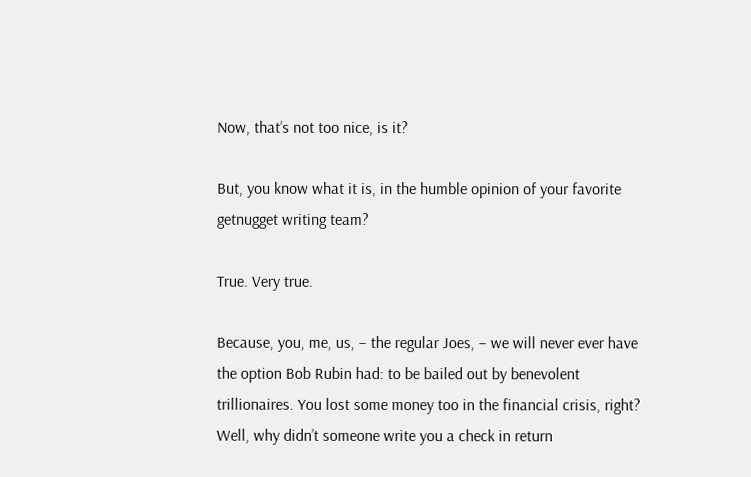Now, that’s not too nice, is it?

But, you know what it is, in the humble opinion of your favorite getnugget writing team?

True. Very true.

Because, you, me, us, – the regular Joes, – we will never ever have the option Bob Rubin had: to be bailed out by benevolent trillionaires. You lost some money too in the financial crisis, right? Well, why didn’t someone write you a check in return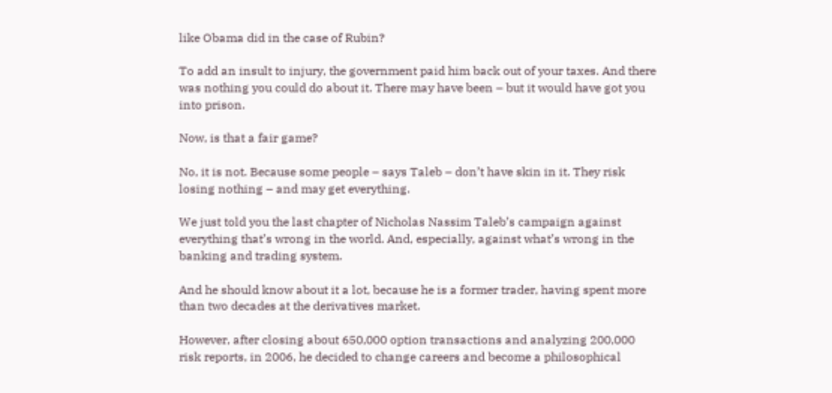like Obama did in the case of Rubin?

To add an insult to injury, the government paid him back out of your taxes. And there was nothing you could do about it. There may have been – but it would have got you into prison.

Now, is that a fair game?

No, it is not. Because some people – says Taleb – don’t have skin in it. They risk losing nothing – and may get everything.

We just told you the last chapter of Nicholas Nassim Taleb’s campaign against everything that’s wrong in the world. And, especially, against what’s wrong in the banking and trading system.

And he should know about it a lot, because he is a former trader, having spent more than two decades at the derivatives market.

However, after closing about 650,000 option transactions and analyzing 200,000 risk reports, in 2006, he decided to change careers and become a philosophical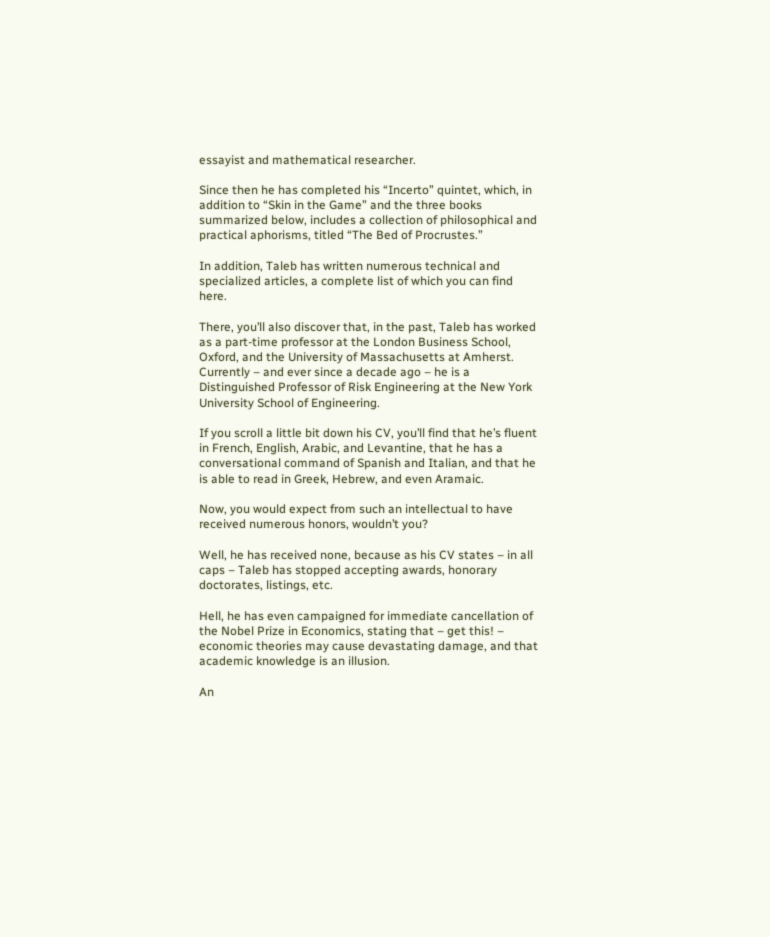essayist and mathematical researcher.

Since then he has completed his “Incerto” quintet, which, in addition to “Skin in the Game” and the three books summarized below, includes a collection of philosophical and practical aphorisms, titled “The Bed of Procrustes.”

In addition, Taleb has written numerous technical and specialized articles, a complete list of which you can find here.

There, you’ll also discover that, in the past, Taleb has worked as a part-time professor at the London Business School, Oxford, and the University of Massachusetts at Amherst. Currently – and ever since a decade ago – he is a Distinguished Professor of Risk Engineering at the New York University School of Engineering.

If you scroll a little bit down his CV, you’ll find that he’s fluent in French, English, Arabic, and Levantine, that he has a conversational command of Spanish and Italian, and that he is able to read in Greek, Hebrew, and even Aramaic.

Now, you would expect from such an intellectual to have received numerous honors, wouldn’t you?

Well, he has received none, because as his CV states – in all caps – Taleb has stopped accepting awards, honorary doctorates, listings, etc.

Hell, he has even campaigned for immediate cancellation of the Nobel Prize in Economics, stating that – get this! – economic theories may cause devastating damage, and that academic knowledge is an illusion.

An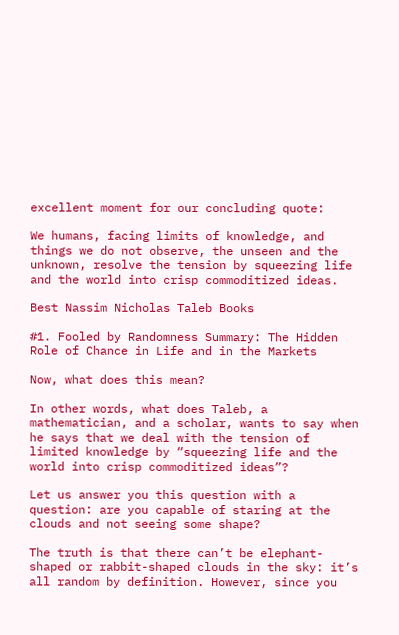excellent moment for our concluding quote:

We humans, facing limits of knowledge, and things we do not observe, the unseen and the unknown, resolve the tension by squeezing life and the world into crisp commoditized ideas.

Best Nassim Nicholas Taleb Books

#1. Fooled by Randomness Summary: The Hidden Role of Chance in Life and in the Markets

Now, what does this mean?

In other words, what does Taleb, a mathematician, and a scholar, wants to say when he says that we deal with the tension of limited knowledge by “squeezing life and the world into crisp commoditized ideas”?

Let us answer you this question with a question: are you capable of staring at the clouds and not seeing some shape?

The truth is that there can’t be elephant-shaped or rabbit-shaped clouds in the sky: it’s all random by definition. However, since you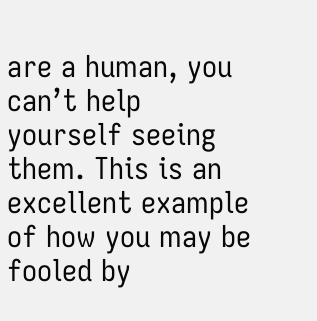are a human, you can’t help yourself seeing them. This is an excellent example of how you may be fooled by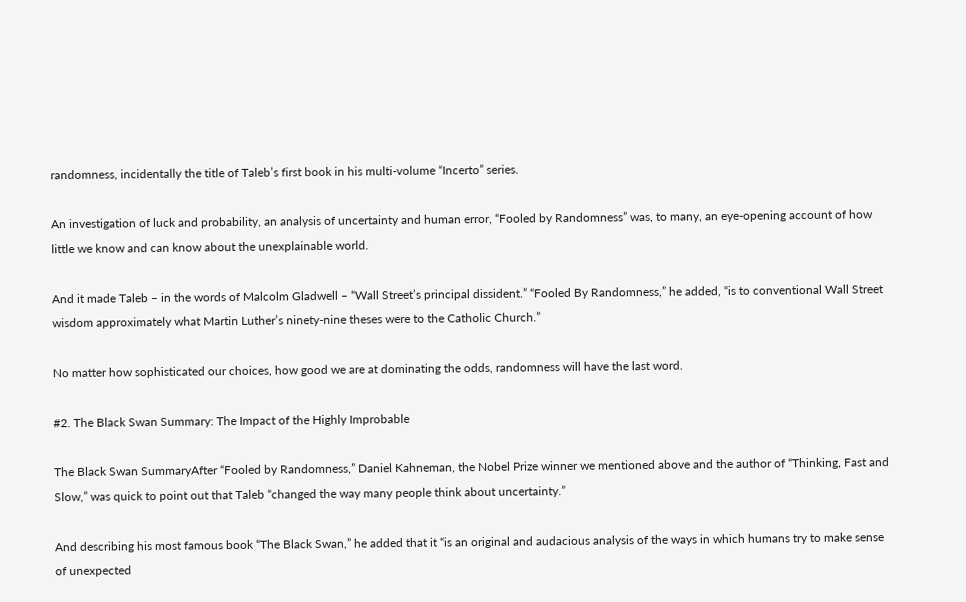randomness, incidentally the title of Taleb’s first book in his multi-volume “Incerto” series.

An investigation of luck and probability, an analysis of uncertainty and human error, “Fooled by Randomness” was, to many, an eye-opening account of how little we know and can know about the unexplainable world.

And it made Taleb – in the words of Malcolm Gladwell – “Wall Street’s principal dissident.” “Fooled By Randomness,” he added, “is to conventional Wall Street wisdom approximately what Martin Luther’s ninety-nine theses were to the Catholic Church.”

No matter how sophisticated our choices, how good we are at dominating the odds, randomness will have the last word.

#2. The Black Swan Summary: The Impact of the Highly Improbable

The Black Swan SummaryAfter “Fooled by Randomness,” Daniel Kahneman, the Nobel Prize winner we mentioned above and the author of “Thinking, Fast and Slow,” was quick to point out that Taleb “changed the way many people think about uncertainty.”

And describing his most famous book “The Black Swan,” he added that it “is an original and audacious analysis of the ways in which humans try to make sense of unexpected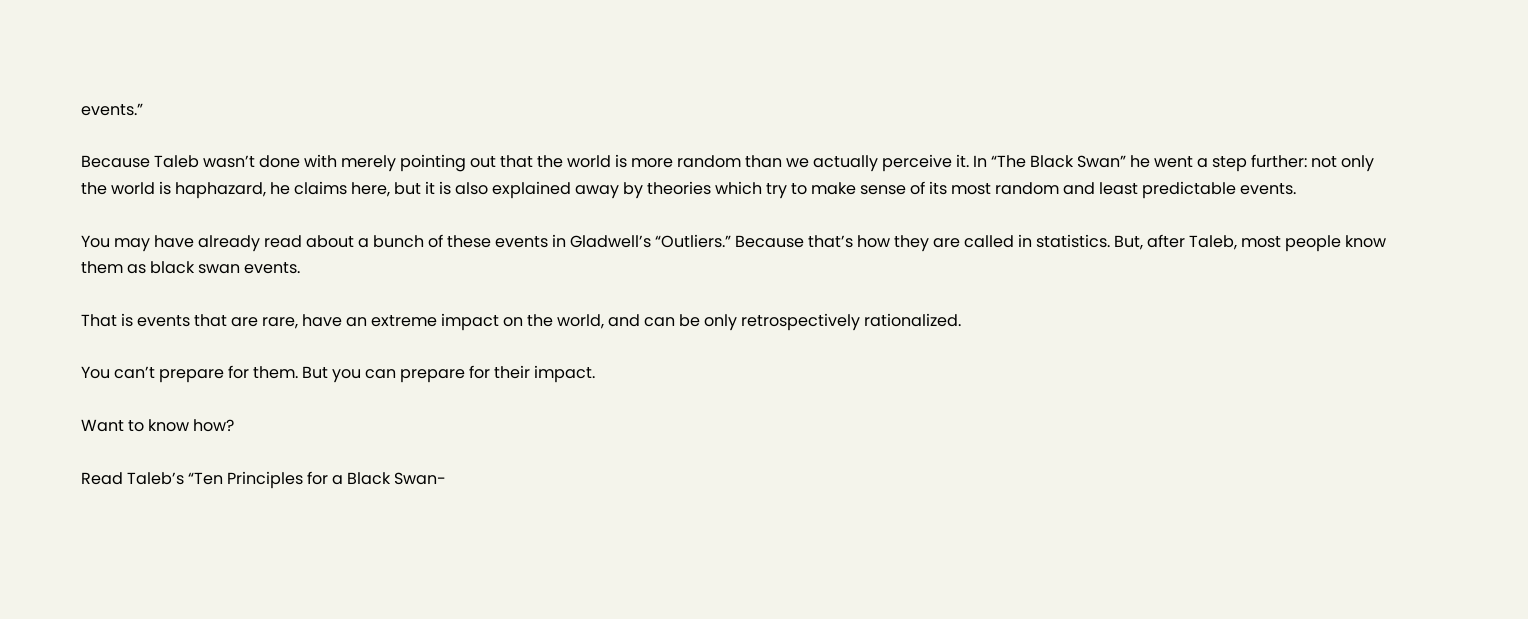events.”

Because Taleb wasn’t done with merely pointing out that the world is more random than we actually perceive it. In “The Black Swan” he went a step further: not only the world is haphazard, he claims here, but it is also explained away by theories which try to make sense of its most random and least predictable events.

You may have already read about a bunch of these events in Gladwell’s “Outliers.” Because that’s how they are called in statistics. But, after Taleb, most people know them as black swan events.

That is events that are rare, have an extreme impact on the world, and can be only retrospectively rationalized.

You can’t prepare for them. But you can prepare for their impact.

Want to know how?

Read Taleb’s “Ten Principles for a Black Swan-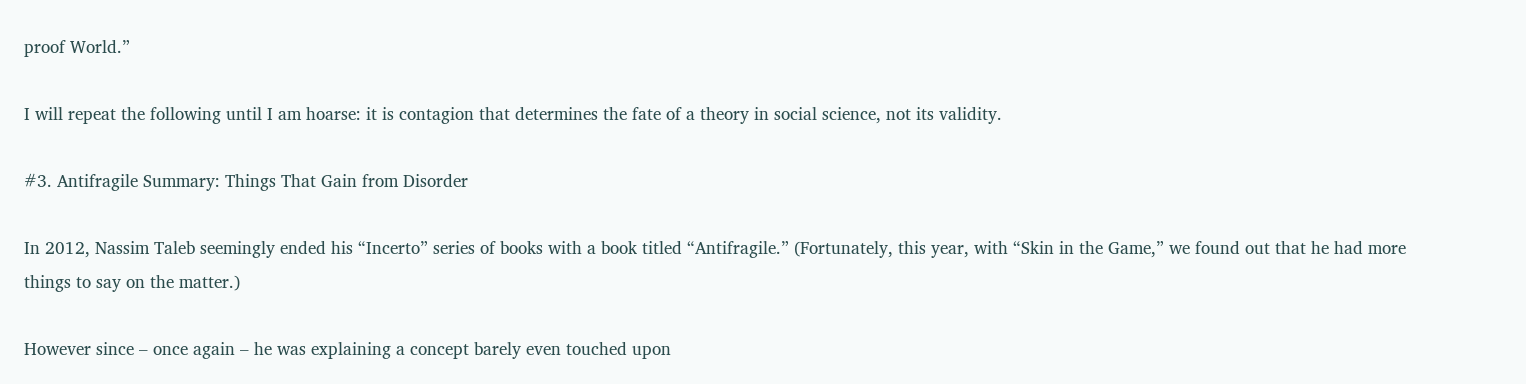proof World.”

I will repeat the following until I am hoarse: it is contagion that determines the fate of a theory in social science, not its validity.

#3. Antifragile Summary: Things That Gain from Disorder

In 2012, Nassim Taleb seemingly ended his “Incerto” series of books with a book titled “Antifragile.” (Fortunately, this year, with “Skin in the Game,” we found out that he had more things to say on the matter.)

However since – once again – he was explaining a concept barely even touched upon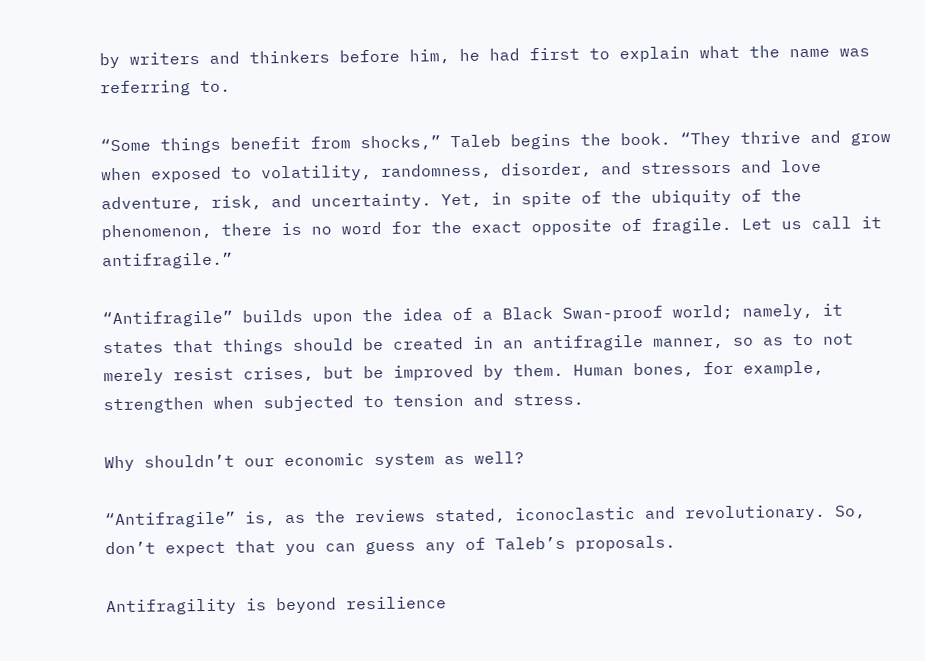by writers and thinkers before him, he had first to explain what the name was referring to.

“Some things benefit from shocks,” Taleb begins the book. “They thrive and grow when exposed to volatility, randomness, disorder, and stressors and love adventure, risk, and uncertainty. Yet, in spite of the ubiquity of the phenomenon, there is no word for the exact opposite of fragile. Let us call it antifragile.”

“Antifragile” builds upon the idea of a Black Swan-proof world; namely, it states that things should be created in an antifragile manner, so as to not merely resist crises, but be improved by them. Human bones, for example, strengthen when subjected to tension and stress.

Why shouldn’t our economic system as well?

“Antifragile” is, as the reviews stated, iconoclastic and revolutionary. So, don’t expect that you can guess any of Taleb’s proposals.

Antifragility is beyond resilience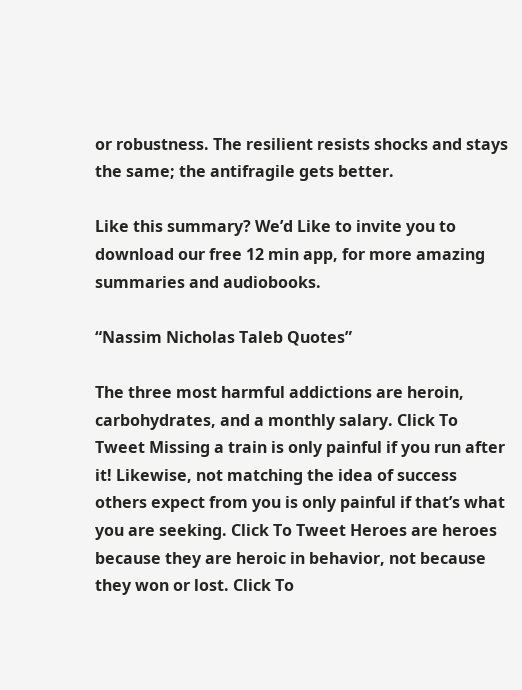or robustness. The resilient resists shocks and stays the same; the antifragile gets better.

Like this summary? We’d Like to invite you to download our free 12 min app, for more amazing summaries and audiobooks.

“Nassim Nicholas Taleb Quotes”

The three most harmful addictions are heroin, carbohydrates, and a monthly salary. Click To Tweet Missing a train is only painful if you run after it! Likewise, not matching the idea of success others expect from you is only painful if that’s what you are seeking. Click To Tweet Heroes are heroes because they are heroic in behavior, not because they won or lost. Click To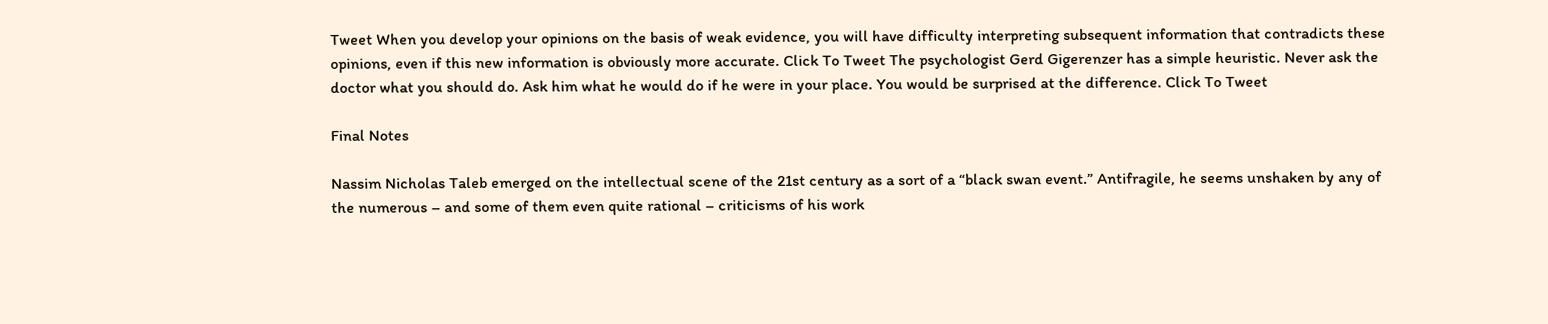Tweet When you develop your opinions on the basis of weak evidence, you will have difficulty interpreting subsequent information that contradicts these opinions, even if this new information is obviously more accurate. Click To Tweet The psychologist Gerd Gigerenzer has a simple heuristic. Never ask the doctor what you should do. Ask him what he would do if he were in your place. You would be surprised at the difference. Click To Tweet

Final Notes

Nassim Nicholas Taleb emerged on the intellectual scene of the 21st century as a sort of a “black swan event.” Antifragile, he seems unshaken by any of the numerous – and some of them even quite rational – criticisms of his work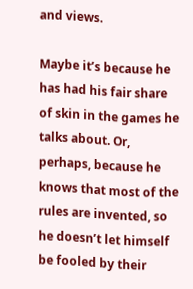and views.

Maybe it’s because he has had his fair share of skin in the games he talks about. Or, perhaps, because he knows that most of the rules are invented, so he doesn’t let himself be fooled by their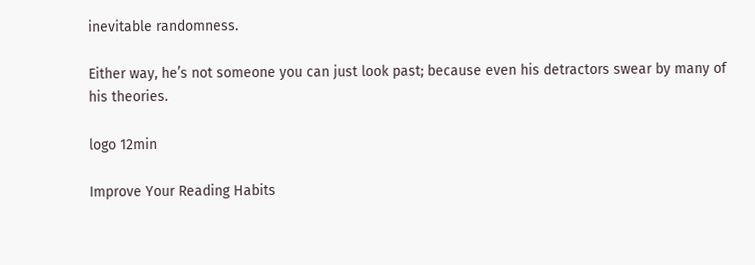inevitable randomness.

Either way, he’s not someone you can just look past; because even his detractors swear by many of his theories.

logo 12min

Improve Your Reading Habits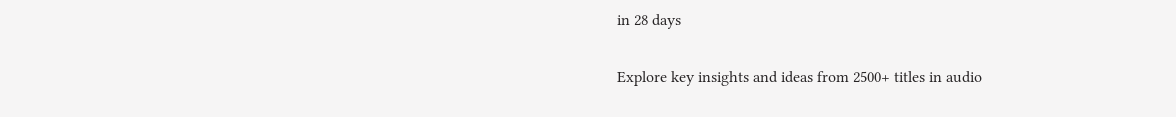in 28 days

Explore key insights and ideas from 2500+ titles in audio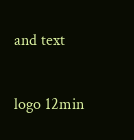and text

logo 12min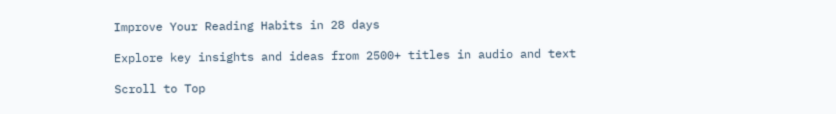Improve Your Reading Habits in 28 days

Explore key insights and ideas from 2500+ titles in audio and text

Scroll to Top